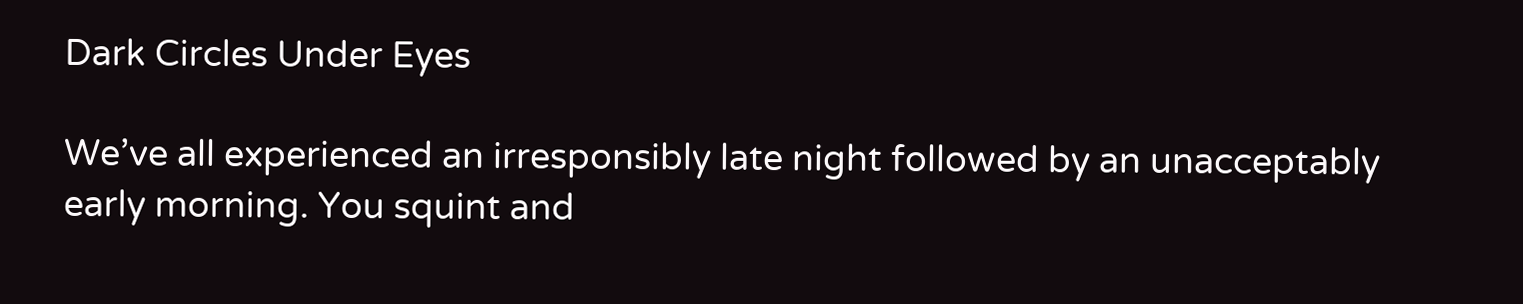Dark Circles Under Eyes

We’ve all experienced an irresponsibly late night followed by an unacceptably early morning. You squint and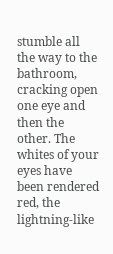stumble all the way to the bathroom, cracking open one eye and then the other. The whites of your eyes have been rendered red, the lightning-like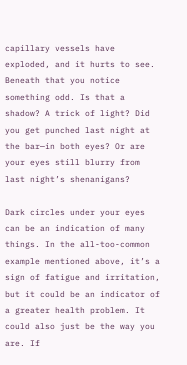capillary vessels have exploded, and it hurts to see. Beneath that you notice something odd. Is that a shadow? A trick of light? Did you get punched last night at the bar—in both eyes? Or are your eyes still blurry from last night’s shenanigans?

Dark circles under your eyes can be an indication of many things. In the all-too-common example mentioned above, it’s a sign of fatigue and irritation, but it could be an indicator of a greater health problem. It could also just be the way you are. If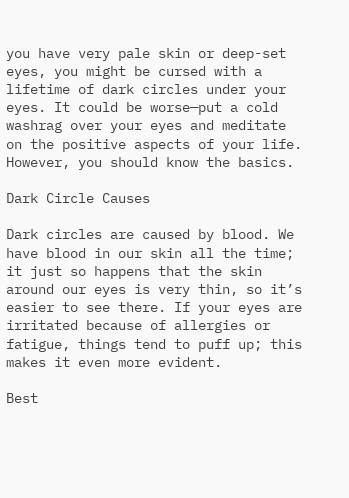you have very pale skin or deep-set eyes, you might be cursed with a lifetime of dark circles under your eyes. It could be worse—put a cold washrag over your eyes and meditate on the positive aspects of your life. However, you should know the basics.

Dark Circle Causes

Dark circles are caused by blood. We have blood in our skin all the time; it just so happens that the skin around our eyes is very thin, so it’s easier to see there. If your eyes are irritated because of allergies or fatigue, things tend to puff up; this makes it even more evident.

Best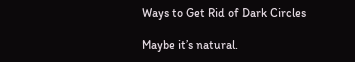Ways to Get Rid of Dark Circles

Maybe it’s natural.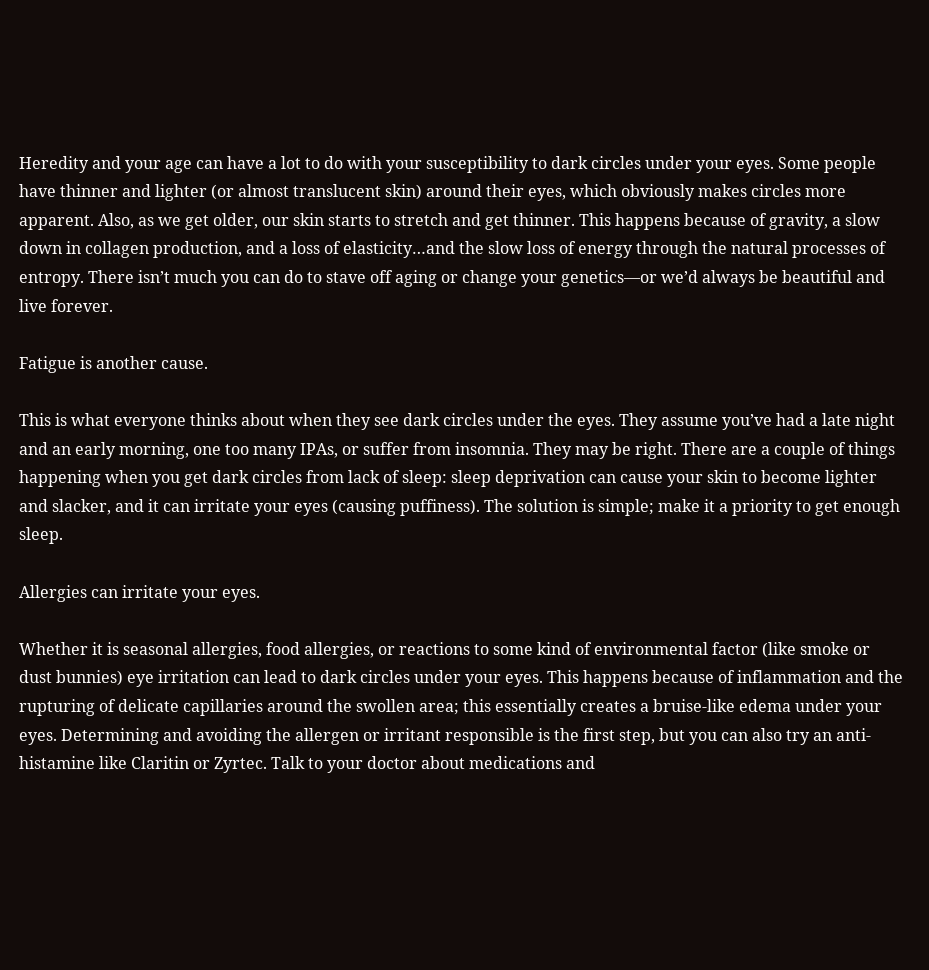Heredity and your age can have a lot to do with your susceptibility to dark circles under your eyes. Some people have thinner and lighter (or almost translucent skin) around their eyes, which obviously makes circles more apparent. Also, as we get older, our skin starts to stretch and get thinner. This happens because of gravity, a slow down in collagen production, and a loss of elasticity…and the slow loss of energy through the natural processes of entropy. There isn’t much you can do to stave off aging or change your genetics—or we’d always be beautiful and live forever.

Fatigue is another cause.

This is what everyone thinks about when they see dark circles under the eyes. They assume you’ve had a late night and an early morning, one too many IPAs, or suffer from insomnia. They may be right. There are a couple of things happening when you get dark circles from lack of sleep: sleep deprivation can cause your skin to become lighter and slacker, and it can irritate your eyes (causing puffiness). The solution is simple; make it a priority to get enough sleep.

Allergies can irritate your eyes.

Whether it is seasonal allergies, food allergies, or reactions to some kind of environmental factor (like smoke or dust bunnies) eye irritation can lead to dark circles under your eyes. This happens because of inflammation and the rupturing of delicate capillaries around the swollen area; this essentially creates a bruise-like edema under your eyes. Determining and avoiding the allergen or irritant responsible is the first step, but you can also try an anti-histamine like Claritin or Zyrtec. Talk to your doctor about medications and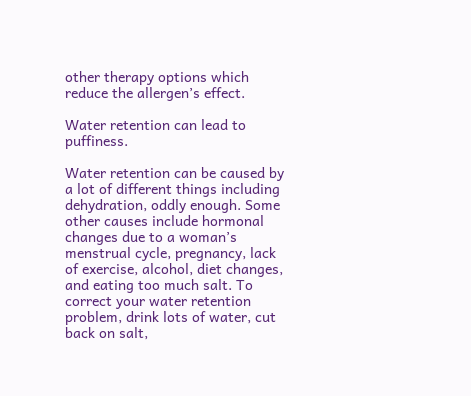other therapy options which reduce the allergen’s effect.

Water retention can lead to puffiness.

Water retention can be caused by a lot of different things including dehydration, oddly enough. Some other causes include hormonal changes due to a woman’s menstrual cycle, pregnancy, lack of exercise, alcohol, diet changes, and eating too much salt. To correct your water retention problem, drink lots of water, cut back on salt,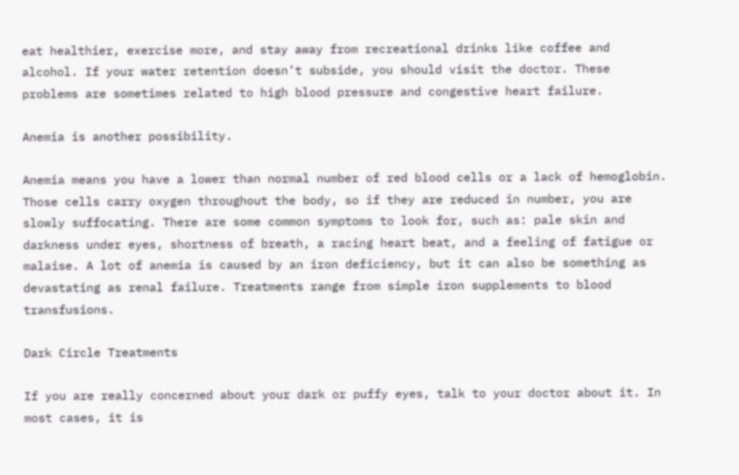eat healthier, exercise more, and stay away from recreational drinks like coffee and alcohol. If your water retention doesn’t subside, you should visit the doctor. These problems are sometimes related to high blood pressure and congestive heart failure.

Anemia is another possibility.

Anemia means you have a lower than normal number of red blood cells or a lack of hemoglobin. Those cells carry oxygen throughout the body, so if they are reduced in number, you are slowly suffocating. There are some common symptoms to look for, such as: pale skin and darkness under eyes, shortness of breath, a racing heart beat, and a feeling of fatigue or malaise. A lot of anemia is caused by an iron deficiency, but it can also be something as devastating as renal failure. Treatments range from simple iron supplements to blood transfusions.

Dark Circle Treatments

If you are really concerned about your dark or puffy eyes, talk to your doctor about it. In most cases, it is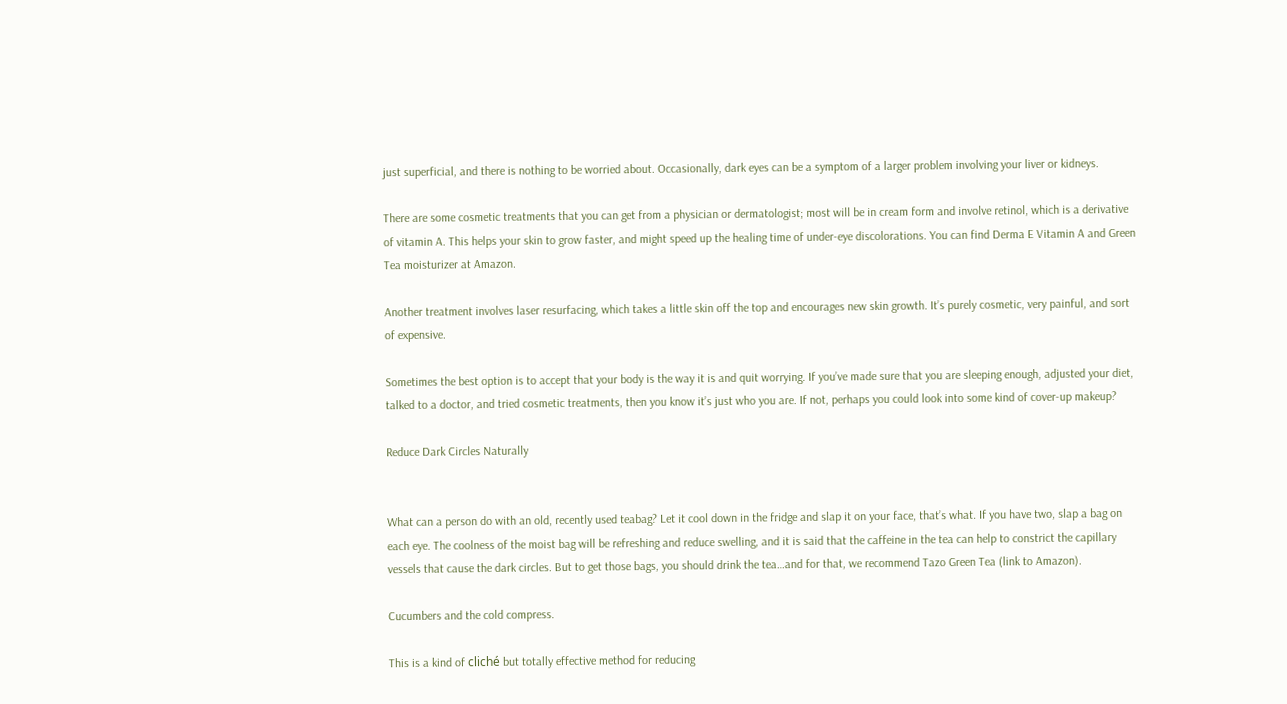just superficial, and there is nothing to be worried about. Occasionally, dark eyes can be a symptom of a larger problem involving your liver or kidneys.

There are some cosmetic treatments that you can get from a physician or dermatologist; most will be in cream form and involve retinol, which is a derivative of vitamin A. This helps your skin to grow faster, and might speed up the healing time of under-eye discolorations. You can find Derma E Vitamin A and Green Tea moisturizer at Amazon.

Another treatment involves laser resurfacing, which takes a little skin off the top and encourages new skin growth. It’s purely cosmetic, very painful, and sort of expensive.

Sometimes the best option is to accept that your body is the way it is and quit worrying. If you’ve made sure that you are sleeping enough, adjusted your diet, talked to a doctor, and tried cosmetic treatments, then you know it’s just who you are. If not, perhaps you could look into some kind of cover-up makeup?

Reduce Dark Circles Naturally


What can a person do with an old, recently used teabag? Let it cool down in the fridge and slap it on your face, that’s what. If you have two, slap a bag on each eye. The coolness of the moist bag will be refreshing and reduce swelling, and it is said that the caffeine in the tea can help to constrict the capillary vessels that cause the dark circles. But to get those bags, you should drink the tea…and for that, we recommend Tazo Green Tea (link to Amazon).

Cucumbers and the cold compress.

This is a kind of cliché but totally effective method for reducing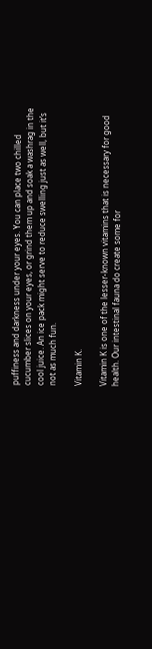puffiness and darkness under your eyes. You can place two chilled cucumber slices on your eyes, or grind them up and soak a washrag in the cool juice. An ice pack might serve to reduce swelling just as well, but it’s not as much fun.

Vitamin K.

Vitamin K is one of the lesser-known vitamins that is necessary for good health. Our intestinal fauna do create some for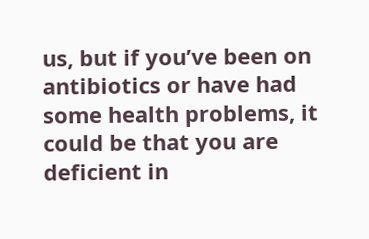us, but if you’ve been on antibiotics or have had some health problems, it could be that you are deficient in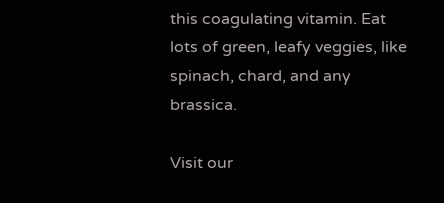this coagulating vitamin. Eat lots of green, leafy veggies, like spinach, chard, and any brassica.

Visit our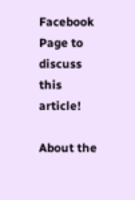Facebook Page to discuss this article!

About the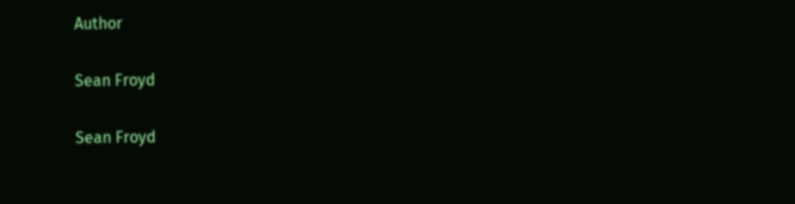Author

Sean Froyd

Sean Froyd